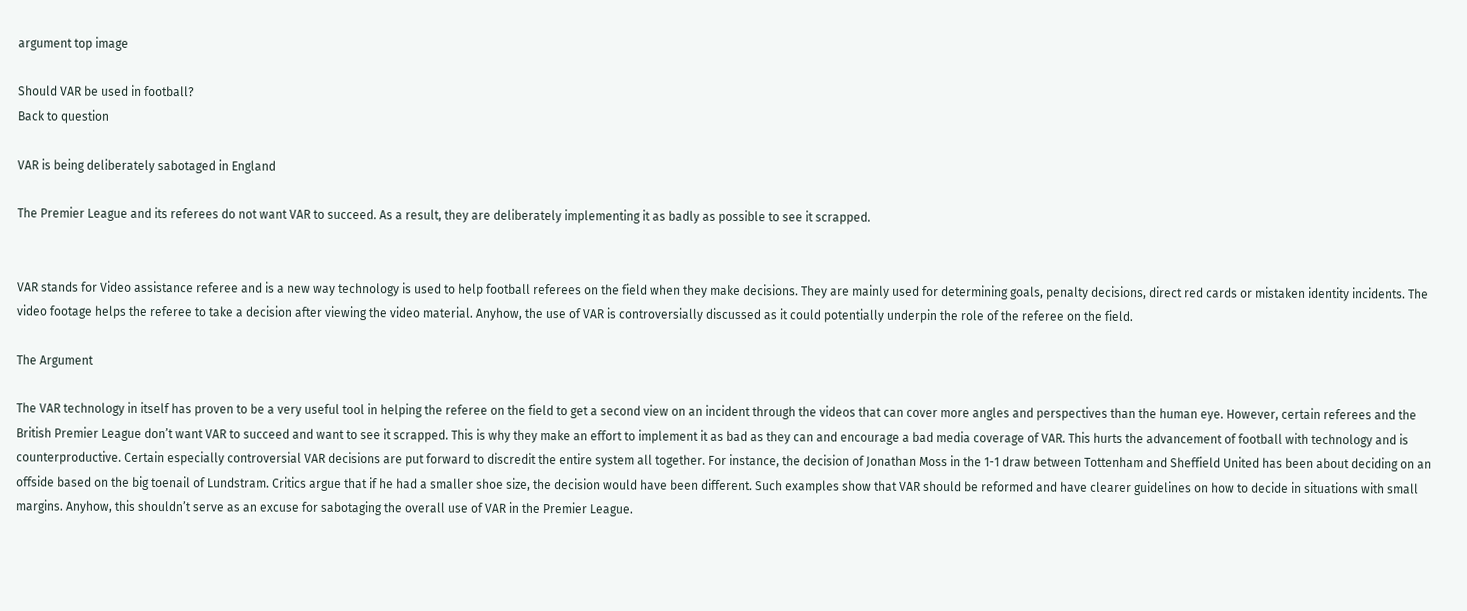argument top image

Should VAR be used in football?
Back to question

VAR is being deliberately sabotaged in England

The Premier League and its referees do not want VAR to succeed. As a result, they are deliberately implementing it as badly as possible to see it scrapped.


VAR stands for Video assistance referee and is a new way technology is used to help football referees on the field when they make decisions. They are mainly used for determining goals, penalty decisions, direct red cards or mistaken identity incidents. The video footage helps the referee to take a decision after viewing the video material. Anyhow, the use of VAR is controversially discussed as it could potentially underpin the role of the referee on the field.

The Argument

The VAR technology in itself has proven to be a very useful tool in helping the referee on the field to get a second view on an incident through the videos that can cover more angles and perspectives than the human eye. However, certain referees and the British Premier League don’t want VAR to succeed and want to see it scrapped. This is why they make an effort to implement it as bad as they can and encourage a bad media coverage of VAR. This hurts the advancement of football with technology and is counterproductive. Certain especially controversial VAR decisions are put forward to discredit the entire system all together. For instance, the decision of Jonathan Moss in the 1-1 draw between Tottenham and Sheffield United has been about deciding on an offside based on the big toenail of Lundstram. Critics argue that if he had a smaller shoe size, the decision would have been different. Such examples show that VAR should be reformed and have clearer guidelines on how to decide in situations with small margins. Anyhow, this shouldn’t serve as an excuse for sabotaging the overall use of VAR in the Premier League.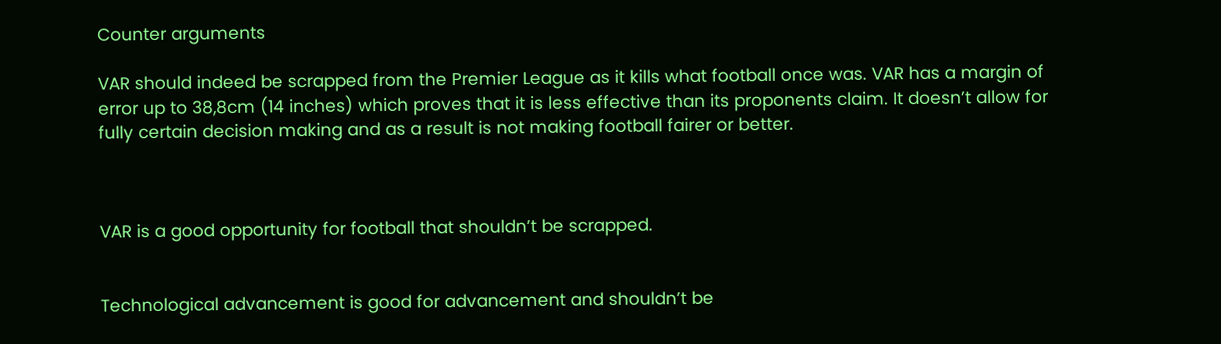Counter arguments

VAR should indeed be scrapped from the Premier League as it kills what football once was. VAR has a margin of error up to 38,8cm (14 inches) which proves that it is less effective than its proponents claim. It doesn’t allow for fully certain decision making and as a result is not making football fairer or better.



VAR is a good opportunity for football that shouldn’t be scrapped.


Technological advancement is good for advancement and shouldn’t be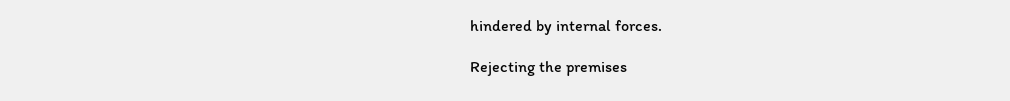hindered by internal forces.

Rejecting the premises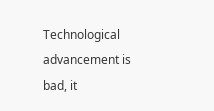Technological advancement is bad, it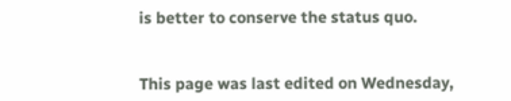is better to conserve the status quo.


This page was last edited on Wednesday,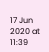17 Jun 2020 at 11:39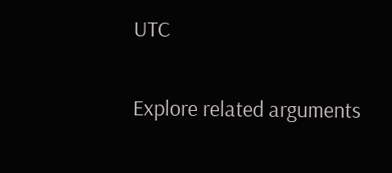UTC

Explore related arguments